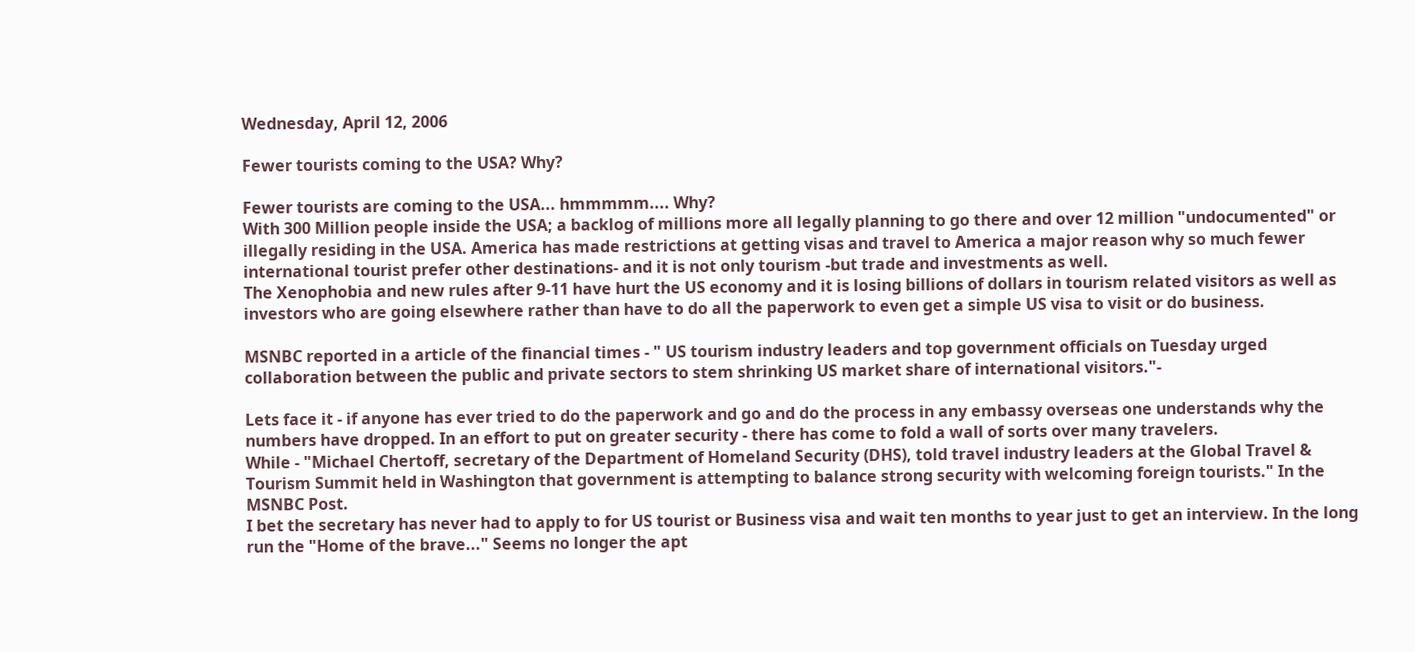Wednesday, April 12, 2006

Fewer tourists coming to the USA? Why?

Fewer tourists are coming to the USA... hmmmmm.... Why?
With 300 Million people inside the USA; a backlog of millions more all legally planning to go there and over 12 million "undocumented" or illegally residing in the USA. America has made restrictions at getting visas and travel to America a major reason why so much fewer international tourist prefer other destinations- and it is not only tourism -but trade and investments as well.
The Xenophobia and new rules after 9-11 have hurt the US economy and it is losing billions of dollars in tourism related visitors as well as investors who are going elsewhere rather than have to do all the paperwork to even get a simple US visa to visit or do business.

MSNBC reported in a article of the financial times - " US tourism industry leaders and top government officials on Tuesday urged collaboration between the public and private sectors to stem shrinking US market share of international visitors."-

Lets face it - if anyone has ever tried to do the paperwork and go and do the process in any embassy overseas one understands why the numbers have dropped. In an effort to put on greater security - there has come to fold a wall of sorts over many travelers.
While - "Michael Chertoff, secretary of the Department of Homeland Security (DHS), told travel industry leaders at the Global Travel & Tourism Summit held in Washington that government is attempting to balance strong security with welcoming foreign tourists." In the MSNBC Post.
I bet the secretary has never had to apply to for US tourist or Business visa and wait ten months to year just to get an interview. In the long run the "Home of the brave..." Seems no longer the apt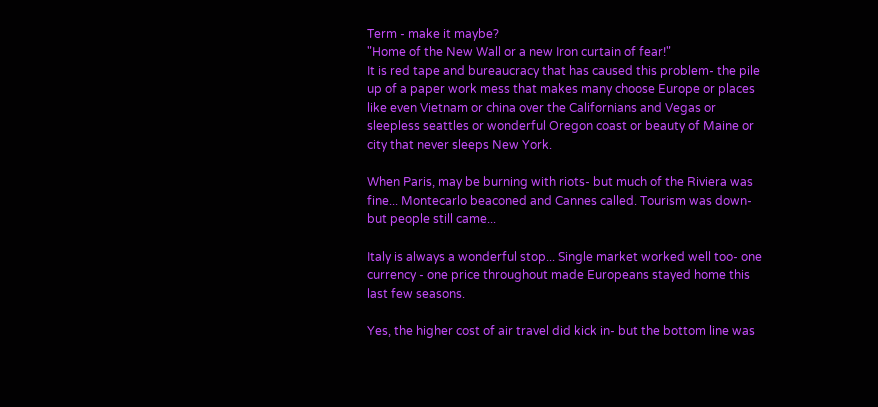Term - make it maybe?
"Home of the New Wall or a new Iron curtain of fear!"
It is red tape and bureaucracy that has caused this problem- the pile up of a paper work mess that makes many choose Europe or places like even Vietnam or china over the Californians and Vegas or sleepless seattles or wonderful Oregon coast or beauty of Maine or city that never sleeps New York.

When Paris, may be burning with riots- but much of the Riviera was fine... Montecarlo beaconed and Cannes called. Tourism was down- but people still came...

Italy is always a wonderful stop... Single market worked well too- one currency - one price throughout made Europeans stayed home this last few seasons.

Yes, the higher cost of air travel did kick in- but the bottom line was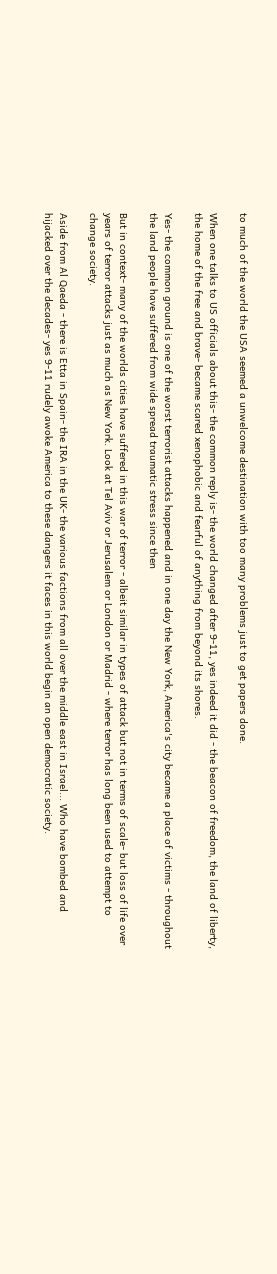to much of the world the USA seemed a unwelcome destination with too many problems just to get papers done.

When one talks to US officials about this- the common reply is- the world changed after 9-11, yes indeed it did - the beacon of freedom, the land of liberty, the home of the free and brave- became scared xenophobic and fearful of anything from beyond its shores.

Yes- the common ground is one of the worst terrorist attacks happened and in one day the New York, America's city became a place of victims - throughout the land people have suffered from wide spread traumatic stress since then

But in context- many of the worlds cities have suffered in this war of terror - albeit similar in types of attack but not in terms of scale- but loss of life over years of terror attacks just as much as New York. Look at Tel Aviv or Jerusalem or London or Madrid - where terror has long been used to attempt to change society.

Aside from Al Qaeda - there is Etta in Spain- the IRA in the UK- the various factions from all over the middle east in Israel... Who have bombed and hijacked over the decades- yes 9-11 rudely awoke America to these dangers it faces in this world begin an open democratic society.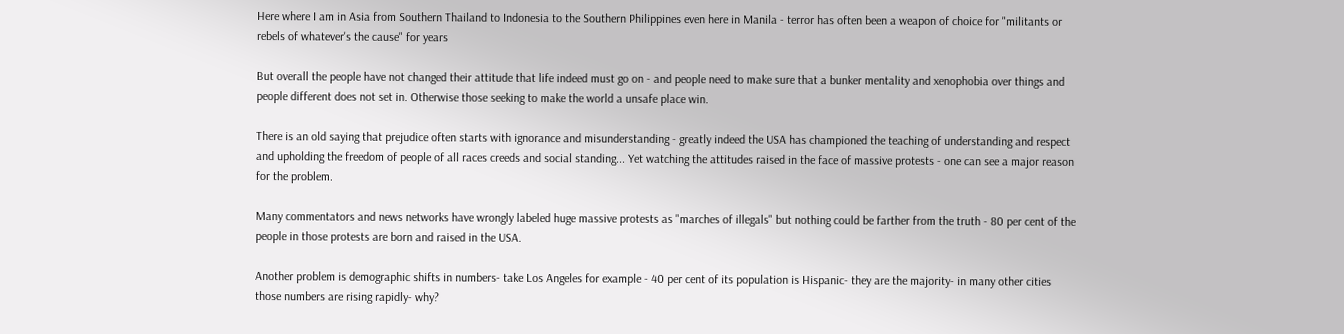Here where I am in Asia from Southern Thailand to Indonesia to the Southern Philippines even here in Manila - terror has often been a weapon of choice for "militants or rebels of whatever's the cause" for years

But overall the people have not changed their attitude that life indeed must go on - and people need to make sure that a bunker mentality and xenophobia over things and people different does not set in. Otherwise those seeking to make the world a unsafe place win.

There is an old saying that prejudice often starts with ignorance and misunderstanding - greatly indeed the USA has championed the teaching of understanding and respect and upholding the freedom of people of all races creeds and social standing... Yet watching the attitudes raised in the face of massive protests - one can see a major reason for the problem.

Many commentators and news networks have wrongly labeled huge massive protests as "marches of illegals" but nothing could be farther from the truth - 80 per cent of the people in those protests are born and raised in the USA.

Another problem is demographic shifts in numbers- take Los Angeles for example - 40 per cent of its population is Hispanic- they are the majority- in many other cities those numbers are rising rapidly- why?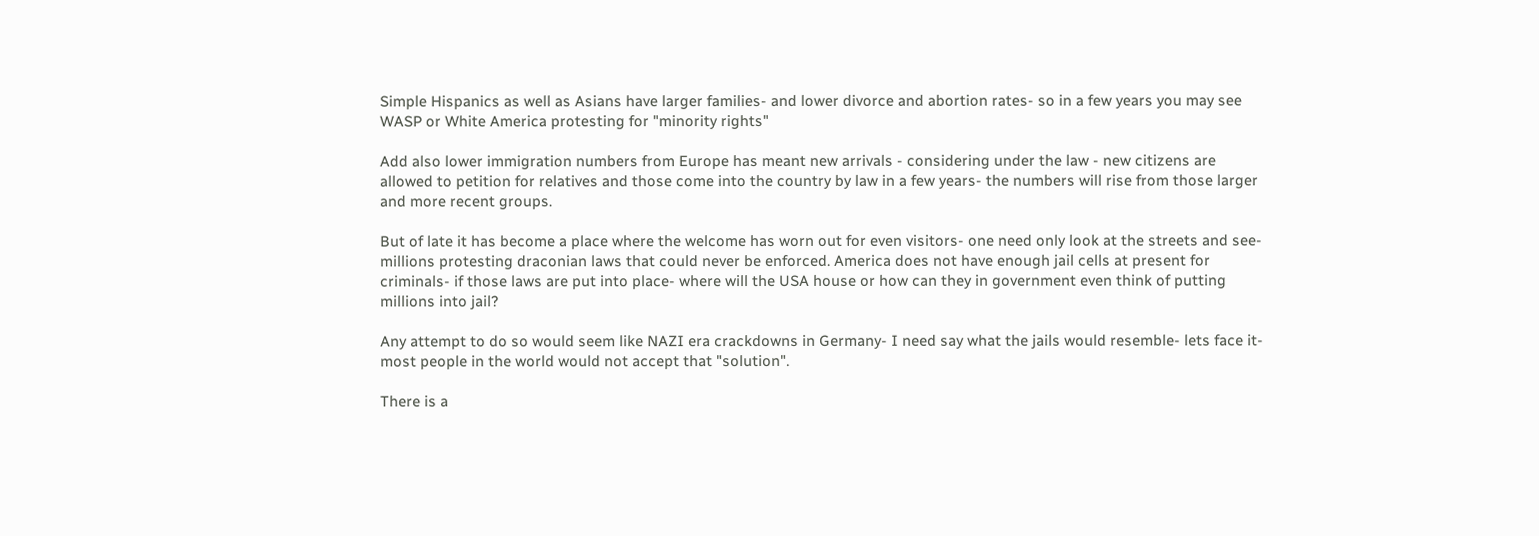Simple Hispanics as well as Asians have larger families- and lower divorce and abortion rates- so in a few years you may see WASP or White America protesting for "minority rights"

Add also lower immigration numbers from Europe has meant new arrivals - considering under the law - new citizens are allowed to petition for relatives and those come into the country by law in a few years- the numbers will rise from those larger and more recent groups.

But of late it has become a place where the welcome has worn out for even visitors- one need only look at the streets and see- millions protesting draconian laws that could never be enforced. America does not have enough jail cells at present for criminals- if those laws are put into place- where will the USA house or how can they in government even think of putting millions into jail?

Any attempt to do so would seem like NAZI era crackdowns in Germany- I need say what the jails would resemble- lets face it- most people in the world would not accept that "solution".

There is a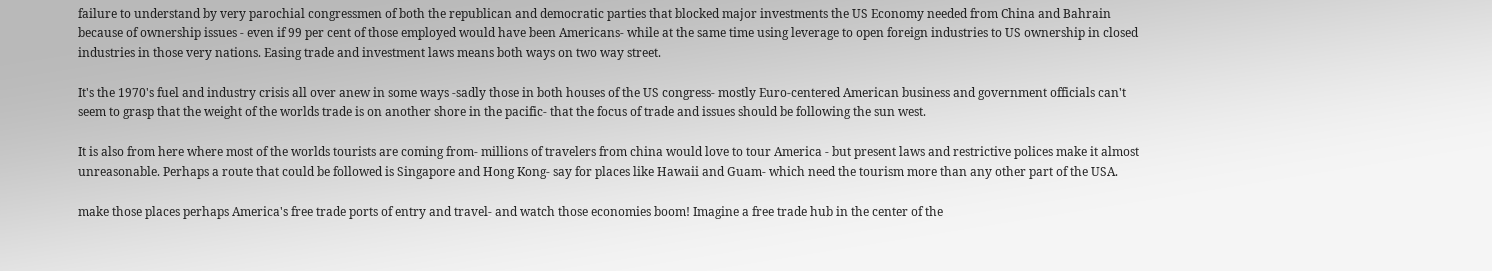failure to understand by very parochial congressmen of both the republican and democratic parties that blocked major investments the US Economy needed from China and Bahrain because of ownership issues - even if 99 per cent of those employed would have been Americans- while at the same time using leverage to open foreign industries to US ownership in closed industries in those very nations. Easing trade and investment laws means both ways on two way street.

It's the 1970's fuel and industry crisis all over anew in some ways -sadly those in both houses of the US congress- mostly Euro-centered American business and government officials can't seem to grasp that the weight of the worlds trade is on another shore in the pacific- that the focus of trade and issues should be following the sun west.

It is also from here where most of the worlds tourists are coming from- millions of travelers from china would love to tour America - but present laws and restrictive polices make it almost unreasonable. Perhaps a route that could be followed is Singapore and Hong Kong- say for places like Hawaii and Guam- which need the tourism more than any other part of the USA.

make those places perhaps America's free trade ports of entry and travel- and watch those economies boom! Imagine a free trade hub in the center of the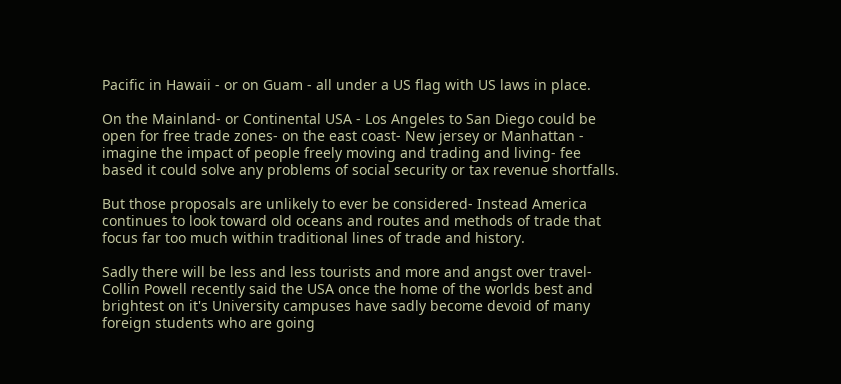Pacific in Hawaii - or on Guam - all under a US flag with US laws in place.

On the Mainland- or Continental USA - Los Angeles to San Diego could be open for free trade zones- on the east coast- New jersey or Manhattan - imagine the impact of people freely moving and trading and living- fee based it could solve any problems of social security or tax revenue shortfalls.

But those proposals are unlikely to ever be considered- Instead America continues to look toward old oceans and routes and methods of trade that focus far too much within traditional lines of trade and history.

Sadly there will be less and less tourists and more and angst over travel- Collin Powell recently said the USA once the home of the worlds best and brightest on it's University campuses have sadly become devoid of many foreign students who are going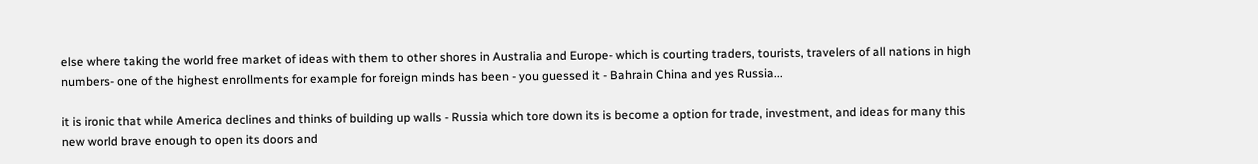else where taking the world free market of ideas with them to other shores in Australia and Europe- which is courting traders, tourists, travelers of all nations in high numbers- one of the highest enrollments for example for foreign minds has been - you guessed it - Bahrain China and yes Russia...

it is ironic that while America declines and thinks of building up walls - Russia which tore down its is become a option for trade, investment, and ideas for many this new world brave enough to open its doors and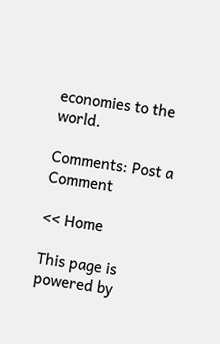economies to the world.

Comments: Post a Comment

<< Home

This page is powered by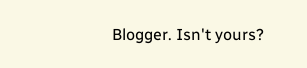Blogger. Isn't yours?